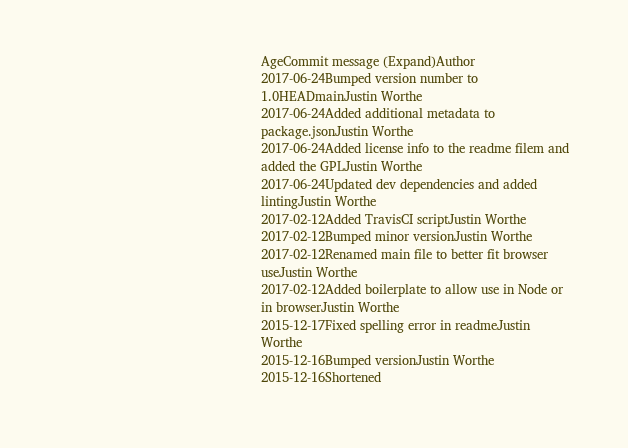AgeCommit message (Expand)Author
2017-06-24Bumped version number to 1.0HEADmainJustin Worthe
2017-06-24Added additional metadata to package.jsonJustin Worthe
2017-06-24Added license info to the readme filem and added the GPLJustin Worthe
2017-06-24Updated dev dependencies and added lintingJustin Worthe
2017-02-12Added TravisCI scriptJustin Worthe
2017-02-12Bumped minor versionJustin Worthe
2017-02-12Renamed main file to better fit browser useJustin Worthe
2017-02-12Added boilerplate to allow use in Node or in browserJustin Worthe
2015-12-17Fixed spelling error in readmeJustin Worthe
2015-12-16Bumped versionJustin Worthe
2015-12-16Shortened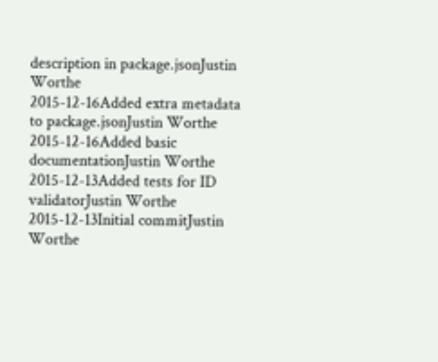description in package.jsonJustin Worthe
2015-12-16Added extra metadata to package.jsonJustin Worthe
2015-12-16Added basic documentationJustin Worthe
2015-12-13Added tests for ID validatorJustin Worthe
2015-12-13Initial commitJustin Worthe